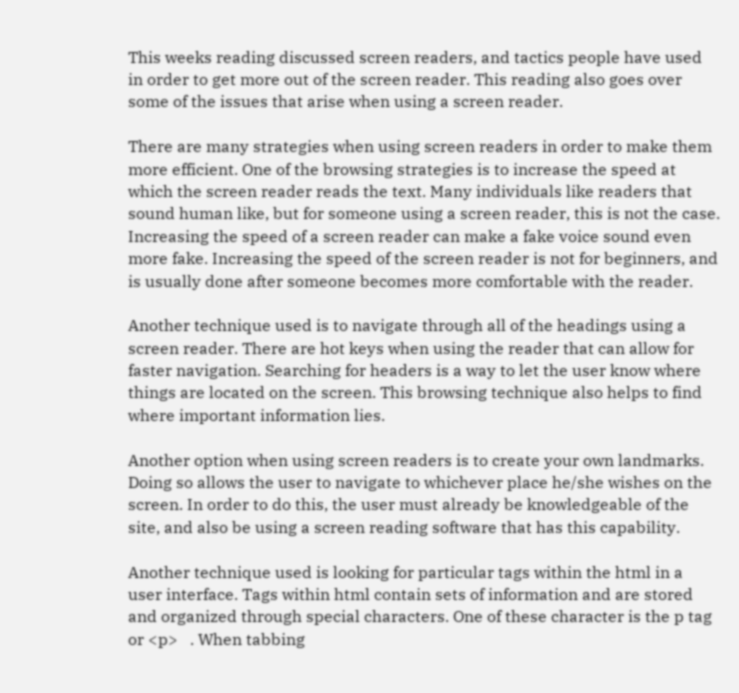This weeks reading discussed screen readers, and tactics people have used in order to get more out of the screen reader. This reading also goes over some of the issues that arise when using a screen reader.

There are many strategies when using screen readers in order to make them more efficient. One of the browsing strategies is to increase the speed at which the screen reader reads the text. Many individuals like readers that sound human like, but for someone using a screen reader, this is not the case. Increasing the speed of a screen reader can make a fake voice sound even more fake. Increasing the speed of the screen reader is not for beginners, and is usually done after someone becomes more comfortable with the reader.

Another technique used is to navigate through all of the headings using a screen reader. There are hot keys when using the reader that can allow for faster navigation. Searching for headers is a way to let the user know where things are located on the screen. This browsing technique also helps to find where important information lies.

Another option when using screen readers is to create your own landmarks. Doing so allows the user to navigate to whichever place he/she wishes on the screen. In order to do this, the user must already be knowledgeable of the site, and also be using a screen reading software that has this capability.

Another technique used is looking for particular tags within the html in a user interface. Tags within html contain sets of information and are stored and organized through special characters. One of these character is the p tag or <p>   . When tabbing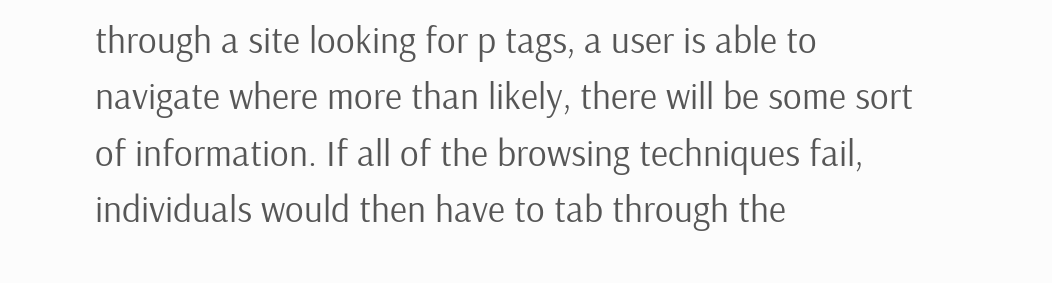through a site looking for p tags, a user is able to navigate where more than likely, there will be some sort of information. If all of the browsing techniques fail, individuals would then have to tab through the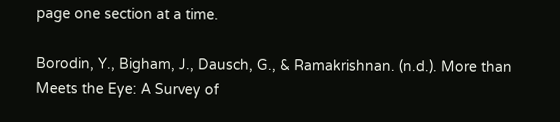page one section at a time.

Borodin, Y., Bigham, J., Dausch, G., & Ramakrishnan. (n.d.). More than Meets the Eye: A Survey of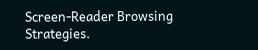Screen-Reader Browsing Strategies.